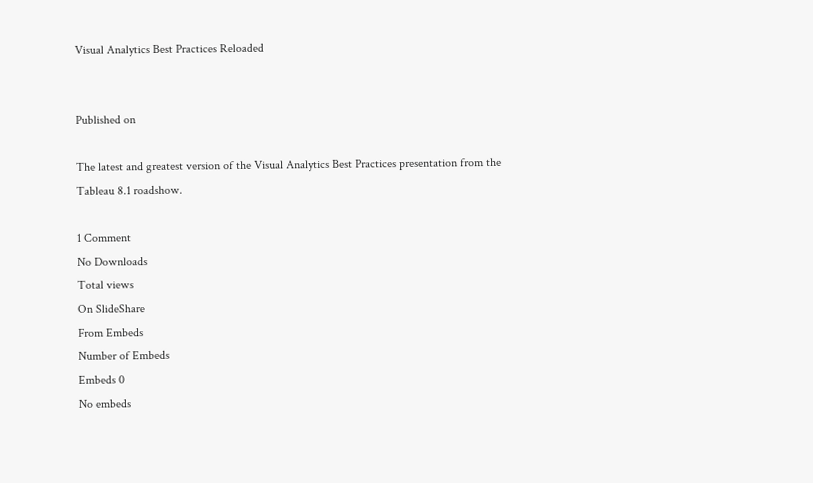Visual Analytics Best Practices Reloaded


Published on

The latest and greatest version of the Visual Analytics Best Practices presentation from the Tableau 8.1 roadshow.

1 Comment
No Downloads
Total views
On SlideShare
From Embeds
Number of Embeds
Embeds 0
No embeds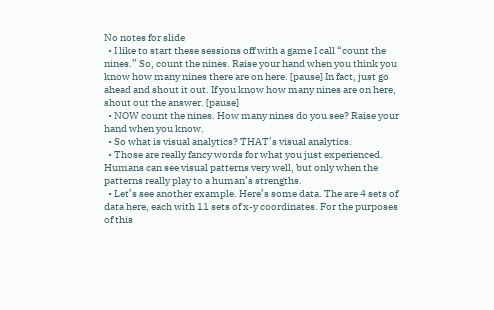No notes for slide
  • I like to start these sessions off with a game I call “count the nines.” So, count the nines. Raise your hand when you think you know how many nines there are on here. [pause] In fact, just go ahead and shout it out. If you know how many nines are on here, shout out the answer. [pause]
  • NOW count the nines. How many nines do you see? Raise your hand when you know.
  • So what is visual analytics? THAT’s visual analytics.
  • Those are really fancy words for what you just experienced. Humans can see visual patterns very well, but only when the patterns really play to a human’s strengths.
  • Let’s see another example. Here’s some data. The are 4 sets of data here, each with 11 sets of x-y coordinates. For the purposes of this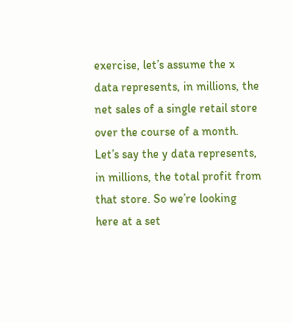exercise, let’s assume the x data represents, in millions, the net sales of a single retail store over the course of a month. Let’s say the y data represents, in millions, the total profit from that store. So we’re looking here at a set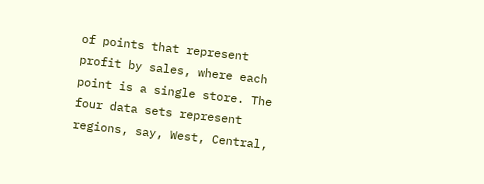of points that represent profit by sales, where each point is a single store. The four data sets represent regions, say, West, Central,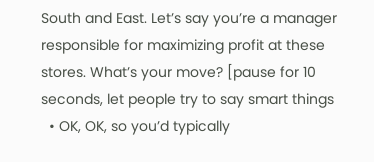South and East. Let’s say you’re a manager responsible for maximizing profit at these stores. What’s your move? [pause for 10 seconds, let people try to say smart things
  • OK, OK, so you’d typically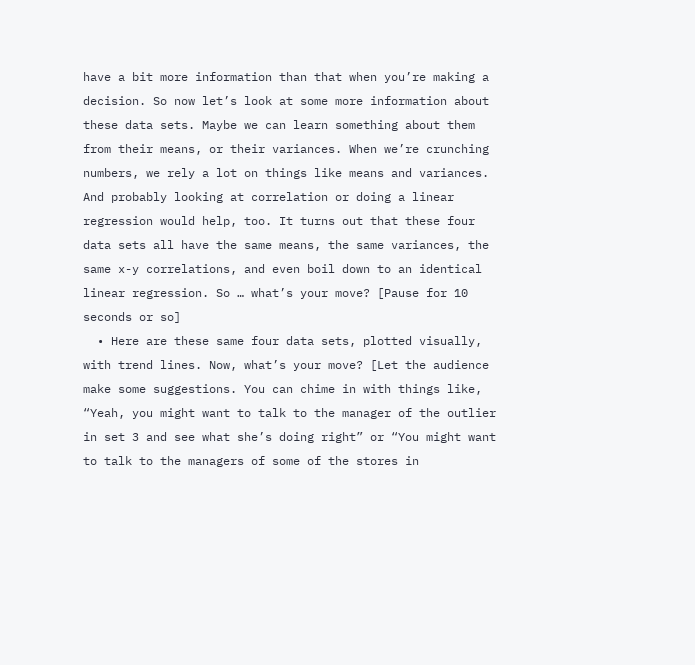have a bit more information than that when you’re making a decision. So now let’s look at some more information about these data sets. Maybe we can learn something about them from their means, or their variances. When we’re crunching numbers, we rely a lot on things like means and variances. And probably looking at correlation or doing a linear regression would help, too. It turns out that these four data sets all have the same means, the same variances, the same x-y correlations, and even boil down to an identical linear regression. So … what’s your move? [Pause for 10 seconds or so]
  • Here are these same four data sets, plotted visually, with trend lines. Now, what’s your move? [Let the audience make some suggestions. You can chime in with things like, “Yeah, you might want to talk to the manager of the outlier in set 3 and see what she’s doing right” or “You might want to talk to the managers of some of the stores in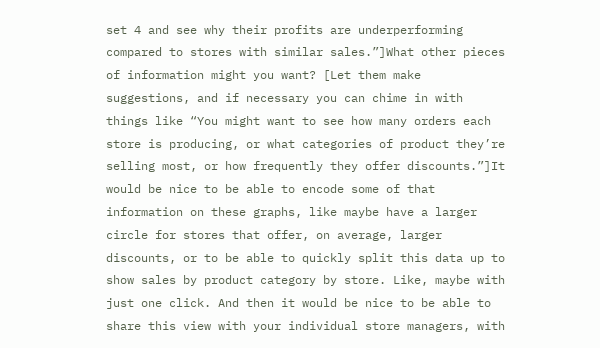set 4 and see why their profits are underperforming compared to stores with similar sales.”]What other pieces of information might you want? [Let them make suggestions, and if necessary you can chime in with things like “You might want to see how many orders each store is producing, or what categories of product they’re selling most, or how frequently they offer discounts.”]It would be nice to be able to encode some of that information on these graphs, like maybe have a larger circle for stores that offer, on average, larger discounts, or to be able to quickly split this data up to show sales by product category by store. Like, maybe with just one click. And then it would be nice to be able to share this view with your individual store managers, with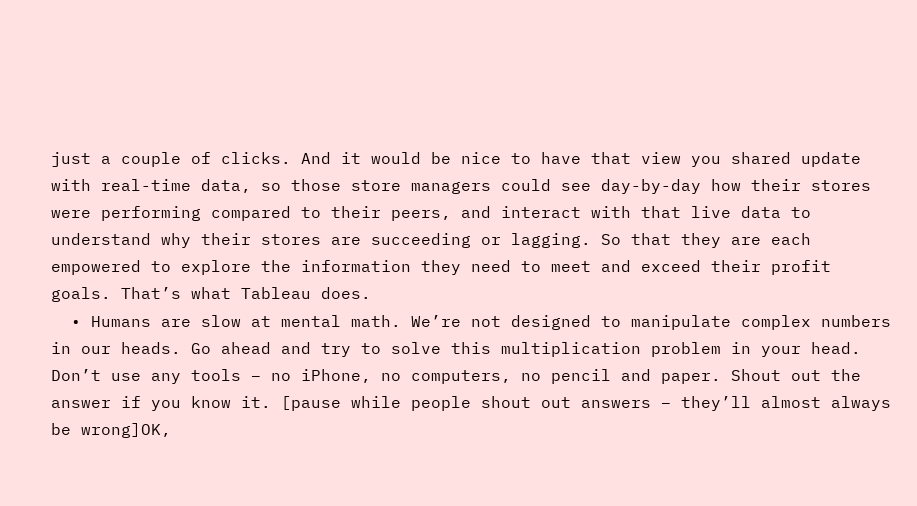just a couple of clicks. And it would be nice to have that view you shared update with real-time data, so those store managers could see day-by-day how their stores were performing compared to their peers, and interact with that live data to understand why their stores are succeeding or lagging. So that they are each empowered to explore the information they need to meet and exceed their profit goals. That’s what Tableau does.
  • Humans are slow at mental math. We’re not designed to manipulate complex numbers in our heads. Go ahead and try to solve this multiplication problem in your head. Don’t use any tools – no iPhone, no computers, no pencil and paper. Shout out the answer if you know it. [pause while people shout out answers – they’ll almost always be wrong]OK,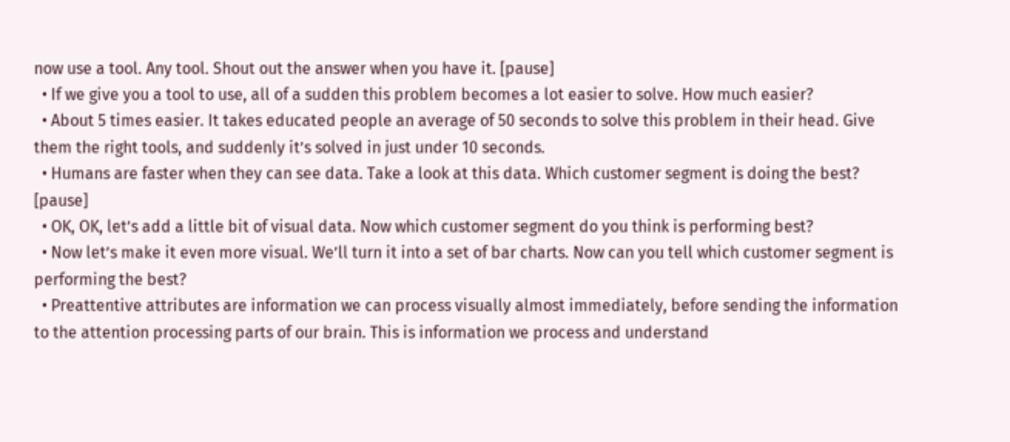now use a tool. Any tool. Shout out the answer when you have it. [pause]
  • If we give you a tool to use, all of a sudden this problem becomes a lot easier to solve. How much easier?
  • About 5 times easier. It takes educated people an average of 50 seconds to solve this problem in their head. Give them the right tools, and suddenly it’s solved in just under 10 seconds.
  • Humans are faster when they can see data. Take a look at this data. Which customer segment is doing the best? [pause]
  • OK, OK, let’s add a little bit of visual data. Now which customer segment do you think is performing best?
  • Now let’s make it even more visual. We’ll turn it into a set of bar charts. Now can you tell which customer segment is performing the best?
  • Preattentive attributes are information we can process visually almost immediately, before sending the information to the attention processing parts of our brain. This is information we process and understand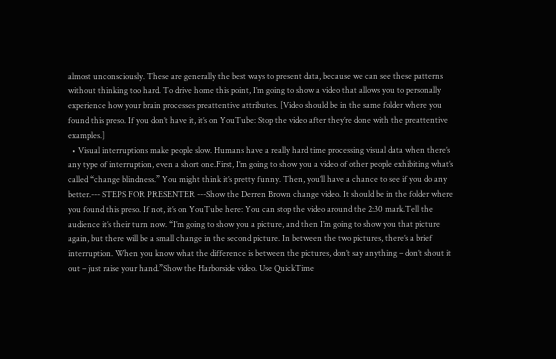almost unconsciously. These are generally the best ways to present data, because we can see these patterns without thinking too hard. To drive home this point, I’m going to show a video that allows you to personally experience how your brain processes preattentive attributes. [Video should be in the same folder where you found this preso. If you don’t have it, it’s on YouTube: Stop the video after they’re done with the preattentive examples.]
  • Visual interruptions make people slow. Humans have a really hard time processing visual data when there’s any type of interruption, even a short one.First, I’m going to show you a video of other people exhibiting what’s called “change blindness.” You might think it’s pretty funny. Then, you’ll have a chance to see if you do any better.--- STEPS FOR PRESENTER ---Show the Derren Brown change video. It should be in the folder where you found this preso. If not, it’s on YouTube here: You can stop the video around the 2:30 mark.Tell the audience it’s their turn now. “I’m going to show you a picture, and then I’m going to show you that picture again, but there will be a small change in the second picture. In between the two pictures, there’s a brief interruption. When you know what the difference is between the pictures, don’t say anything – don’t shout it out – just raise your hand.”Show the Harborside video. Use QuickTime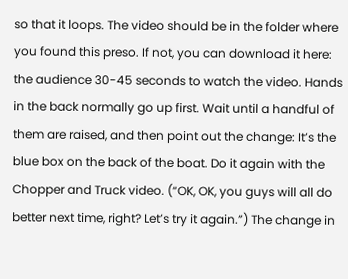so that it loops. The video should be in the folder where you found this preso. If not, you can download it here: the audience 30-45 seconds to watch the video. Hands in the back normally go up first. Wait until a handful of them are raised, and then point out the change: It’s the blue box on the back of the boat. Do it again with the Chopper and Truck video. (“OK, OK, you guys will all do better next time, right? Let’s try it again.”) The change in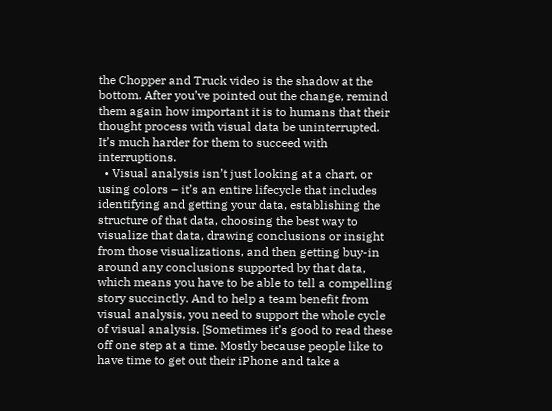the Chopper and Truck video is the shadow at the bottom. After you’ve pointed out the change, remind them again how important it is to humans that their thought process with visual data be uninterrupted. It’s much harder for them to succeed with interruptions.
  • Visual analysis isn’t just looking at a chart, or using colors – it’s an entire lifecycle that includes identifying and getting your data, establishing the structure of that data, choosing the best way to visualize that data, drawing conclusions or insight from those visualizations, and then getting buy-in around any conclusions supported by that data, which means you have to be able to tell a compelling story succinctly. And to help a team benefit from visual analysis, you need to support the whole cycle of visual analysis. [Sometimes it’s good to read these off one step at a time. Mostly because people like to have time to get out their iPhone and take a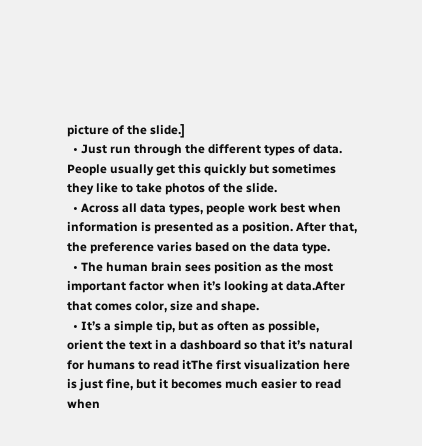picture of the slide.]
  • Just run through the different types of data. People usually get this quickly but sometimes they like to take photos of the slide.
  • Across all data types, people work best when information is presented as a position. After that, the preference varies based on the data type.
  • The human brain sees position as the most important factor when it’s looking at data.After that comes color, size and shape.
  • It’s a simple tip, but as often as possible, orient the text in a dashboard so that it’s natural for humans to read itThe first visualization here is just fine, but it becomes much easier to read when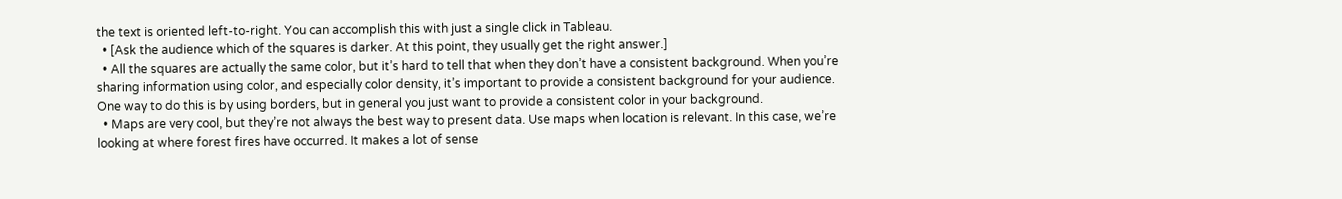the text is oriented left-to-right. You can accomplish this with just a single click in Tableau.
  • [Ask the audience which of the squares is darker. At this point, they usually get the right answer.]
  • All the squares are actually the same color, but it’s hard to tell that when they don’t have a consistent background. When you’re sharing information using color, and especially color density, it’s important to provide a consistent background for your audience. One way to do this is by using borders, but in general you just want to provide a consistent color in your background.
  • Maps are very cool, but they’re not always the best way to present data. Use maps when location is relevant. In this case, we’re looking at where forest fires have occurred. It makes a lot of sense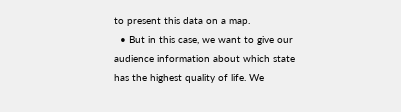to present this data on a map.
  • But in this case, we want to give our audience information about which state has the highest quality of life. We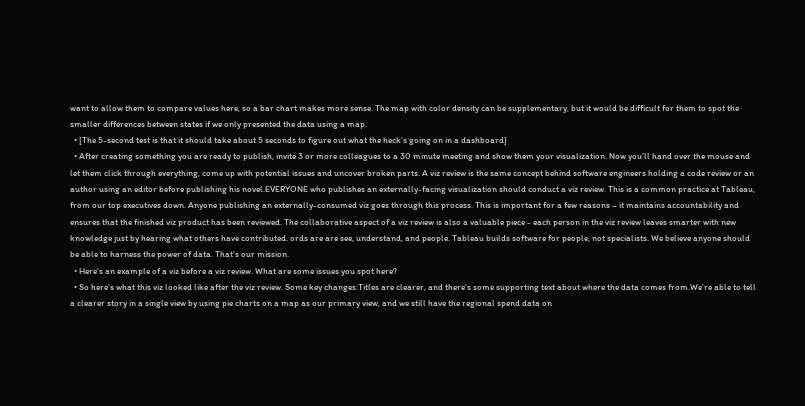want to allow them to compare values here, so a bar chart makes more sense. The map with color density can be supplementary, but it would be difficult for them to spot the smaller differences between states if we only presented the data using a map.
  • [The 5-second test is that it should take about 5 seconds to figure out what the heck’s going on in a dashboard]
  • After creating something you are ready to publish, invite 3 or more colleagues to a 30 minute meeting and show them your visualization. Now you’ll hand over the mouse and let them click through everything, come up with potential issues and uncover broken parts. A viz review is the same concept behind software engineers holding a code review or an author using an editor before publishing his novel.EVERYONE who publishes an externally-facing visualization should conduct a viz review. This is a common practice at Tableau, from our top executives down. Anyone publishing an externally-consumed viz goes through this process. This is important for a few reasons – it maintains accountability and ensures that the finished viz product has been reviewed. The collaborative aspect of a viz review is also a valuable piece - each person in the viz review leaves smarter with new knowledge just by hearing what others have contributed. ords are are see, understand, and people. Tableau builds software for people, not specialists. We believe anyone should be able to harness the power of data. That’s our mission.
  • Here’s an example of a viz before a viz review. What are some issues you spot here?
  • So here’s what this viz looked like after the viz review. Some key changes:Titles are clearer, and there’s some supporting text about where the data comes from.We’re able to tell a clearer story in a single view by using pie charts on a map as our primary view, and we still have the regional spend data on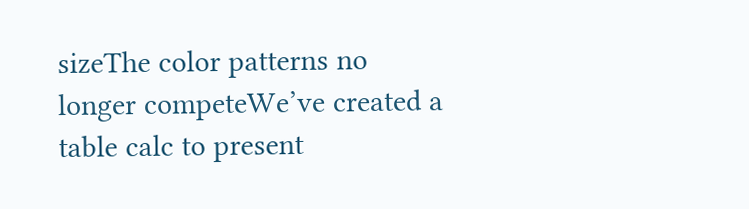sizeThe color patterns no longer competeWe’ve created a table calc to present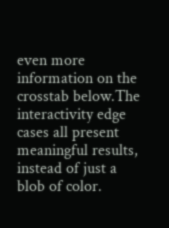even more information on the crosstab below.The interactivity edge cases all present meaningful results, instead of just a blob of color.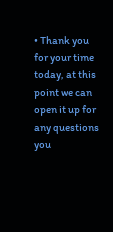• Thank you for your time today, at this point we can open it up for any questions you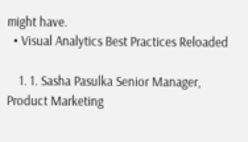might have.
  • Visual Analytics Best Practices Reloaded

    1. 1. Sasha Pasulka Senior Manager, Product Marketing